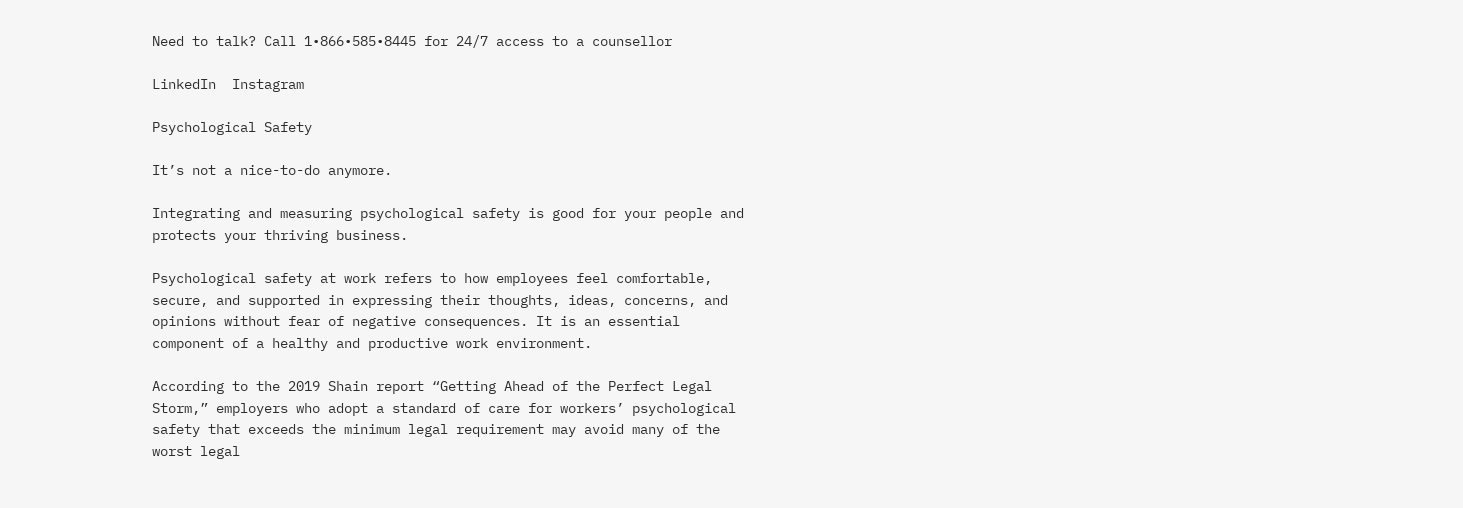Need to talk? Call 1•866•585•8445 for 24/7 access to a counsellor

LinkedIn  Instagram

Psychological Safety

It’s not a nice-to-do anymore.

Integrating and measuring psychological safety is good for your people and protects your thriving business.

Psychological safety at work refers to how employees feel comfortable, secure, and supported in expressing their thoughts, ideas, concerns, and opinions without fear of negative consequences. It is an essential component of a healthy and productive work environment.

According to the 2019 Shain report “Getting Ahead of the Perfect Legal Storm,” employers who adopt a standard of care for workers’ psychological safety that exceeds the minimum legal requirement may avoid many of the worst legal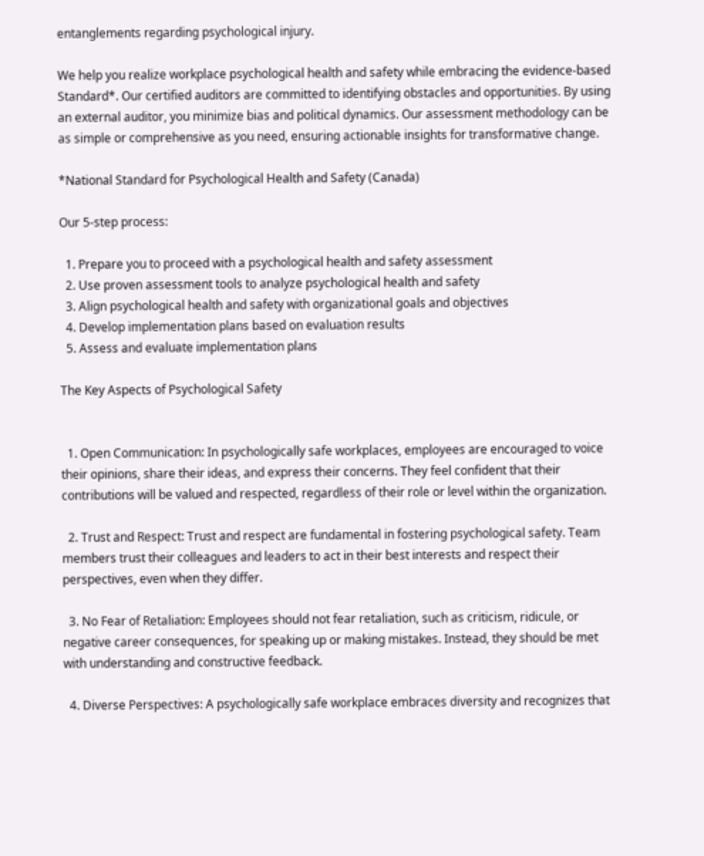entanglements regarding psychological injury.

We help you realize workplace psychological health and safety while embracing the evidence-based Standard*. Our certified auditors are committed to identifying obstacles and opportunities. By using an external auditor, you minimize bias and political dynamics. Our assessment methodology can be as simple or comprehensive as you need, ensuring actionable insights for transformative change.

*National Standard for Psychological Health and Safety (Canada)

Our 5-step process:

  1. Prepare you to proceed with a psychological health and safety assessment
  2. Use proven assessment tools to analyze psychological health and safety
  3. Align psychological health and safety with organizational goals and objectives
  4. Develop implementation plans based on evaluation results
  5. Assess and evaluate implementation plans

The Key Aspects of Psychological Safety


  1. Open Communication: In psychologically safe workplaces, employees are encouraged to voice their opinions, share their ideas, and express their concerns. They feel confident that their contributions will be valued and respected, regardless of their role or level within the organization.

  2. Trust and Respect: Trust and respect are fundamental in fostering psychological safety. Team members trust their colleagues and leaders to act in their best interests and respect their perspectives, even when they differ.

  3. No Fear of Retaliation: Employees should not fear retaliation, such as criticism, ridicule, or negative career consequences, for speaking up or making mistakes. Instead, they should be met with understanding and constructive feedback.

  4. Diverse Perspectives: A psychologically safe workplace embraces diversity and recognizes that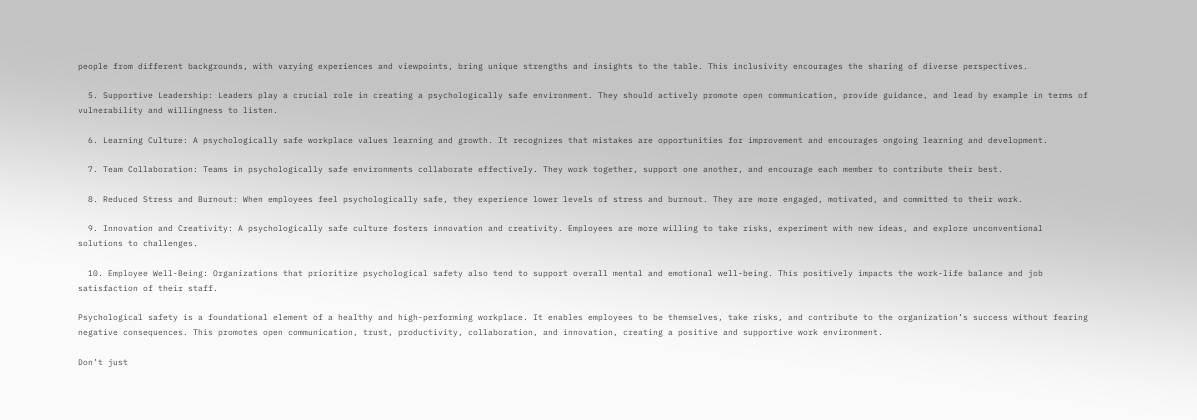people from different backgrounds, with varying experiences and viewpoints, bring unique strengths and insights to the table. This inclusivity encourages the sharing of diverse perspectives.

  5. Supportive Leadership: Leaders play a crucial role in creating a psychologically safe environment. They should actively promote open communication, provide guidance, and lead by example in terms of vulnerability and willingness to listen.

  6. Learning Culture: A psychologically safe workplace values learning and growth. It recognizes that mistakes are opportunities for improvement and encourages ongoing learning and development.

  7. Team Collaboration: Teams in psychologically safe environments collaborate effectively. They work together, support one another, and encourage each member to contribute their best.

  8. Reduced Stress and Burnout: When employees feel psychologically safe, they experience lower levels of stress and burnout. They are more engaged, motivated, and committed to their work.

  9. Innovation and Creativity: A psychologically safe culture fosters innovation and creativity. Employees are more willing to take risks, experiment with new ideas, and explore unconventional solutions to challenges.

  10. Employee Well-Being: Organizations that prioritize psychological safety also tend to support overall mental and emotional well-being. This positively impacts the work-life balance and job satisfaction of their staff.

Psychological safety is a foundational element of a healthy and high-performing workplace. It enables employees to be themselves, take risks, and contribute to the organization’s success without fearing negative consequences. This promotes open communication, trust, productivity, collaboration, and innovation, creating a positive and supportive work environment.

Don’t just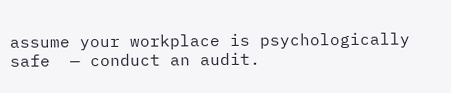assume your workplace is psychologically safe  — conduct an audit.